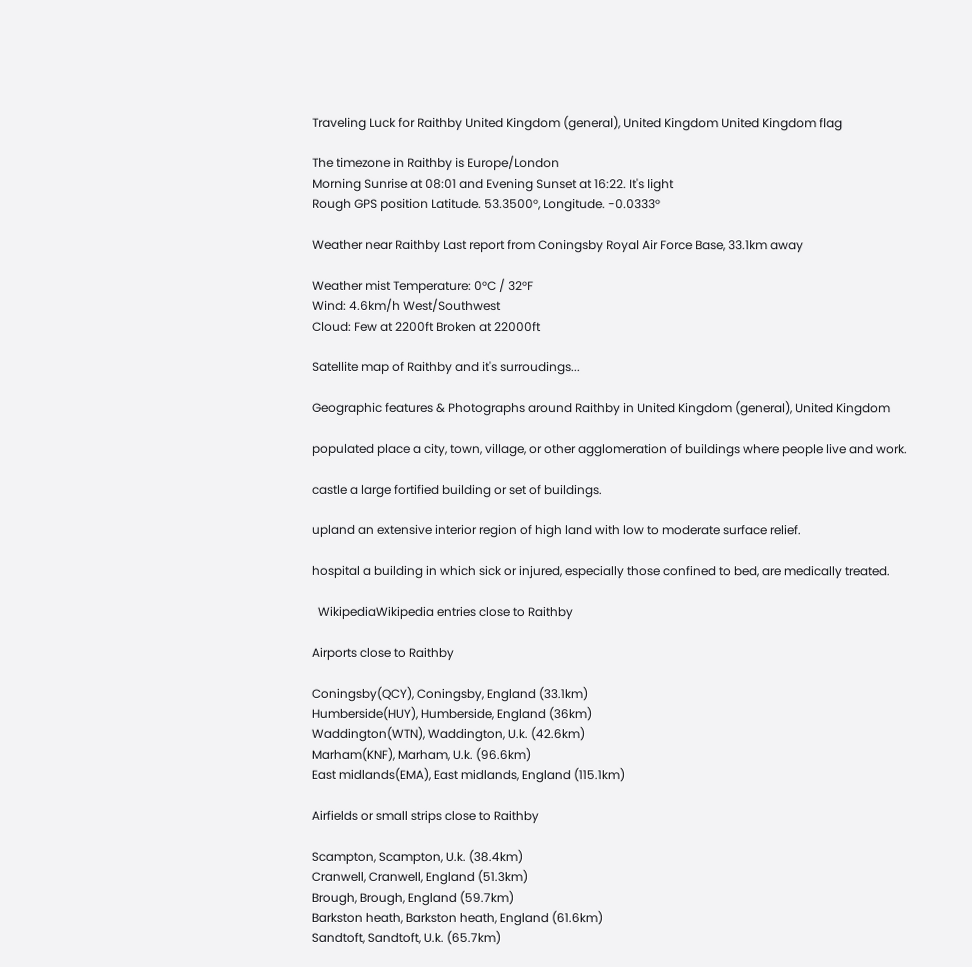Traveling Luck for Raithby United Kingdom (general), United Kingdom United Kingdom flag

The timezone in Raithby is Europe/London
Morning Sunrise at 08:01 and Evening Sunset at 16:22. It's light
Rough GPS position Latitude. 53.3500°, Longitude. -0.0333°

Weather near Raithby Last report from Coningsby Royal Air Force Base, 33.1km away

Weather mist Temperature: 0°C / 32°F
Wind: 4.6km/h West/Southwest
Cloud: Few at 2200ft Broken at 22000ft

Satellite map of Raithby and it's surroudings...

Geographic features & Photographs around Raithby in United Kingdom (general), United Kingdom

populated place a city, town, village, or other agglomeration of buildings where people live and work.

castle a large fortified building or set of buildings.

upland an extensive interior region of high land with low to moderate surface relief.

hospital a building in which sick or injured, especially those confined to bed, are medically treated.

  WikipediaWikipedia entries close to Raithby

Airports close to Raithby

Coningsby(QCY), Coningsby, England (33.1km)
Humberside(HUY), Humberside, England (36km)
Waddington(WTN), Waddington, U.k. (42.6km)
Marham(KNF), Marham, U.k. (96.6km)
East midlands(EMA), East midlands, England (115.1km)

Airfields or small strips close to Raithby

Scampton, Scampton, U.k. (38.4km)
Cranwell, Cranwell, England (51.3km)
Brough, Brough, England (59.7km)
Barkston heath, Barkston heath, England (61.6km)
Sandtoft, Sandtoft, U.k. (65.7km)